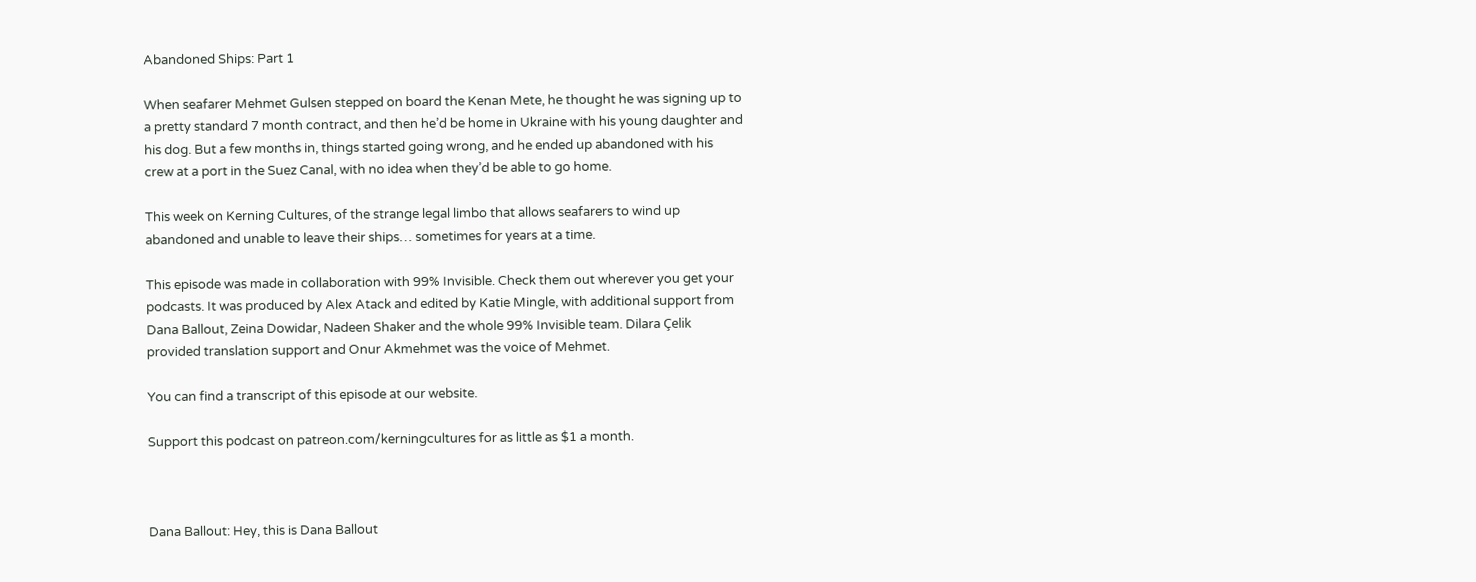Abandoned Ships: Part 1

When seafarer Mehmet Gulsen stepped on board the Kenan Mete, he thought he was signing up to a pretty standard 7 month contract, and then he’d be home in Ukraine with his young daughter and his dog. But a few months in, things started going wrong, and he ended up abandoned with his crew at a port in the Suez Canal, with no idea when they’d be able to go home.

This week on Kerning Cultures, of the strange legal limbo that allows seafarers to wind up abandoned and unable to leave their ships… sometimes for years at a time.

This episode was made in collaboration with 99% Invisible. Check them out wherever you get your podcasts. It was produced by Alex Atack and edited by Katie Mingle, with additional support from Dana Ballout, Zeina Dowidar, Nadeen Shaker and the whole 99% Invisible team. Dilara Çelik provided translation support and Onur Akmehmet was the voice of Mehmet.

You can find a transcript of this episode at our website.

Support this podcast on patreon.com/kerningcultures for as little as $1 a month.



Dana Ballout: Hey, this is Dana Ballout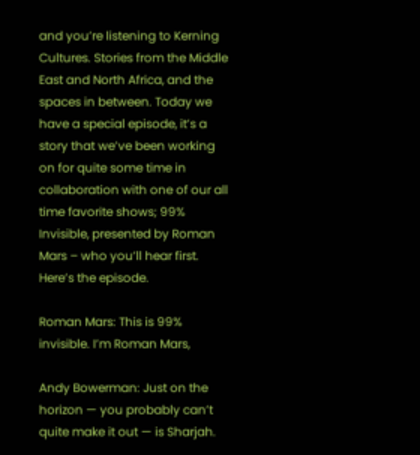and you’re listening to Kerning Cultures. Stories from the Middle East and North Africa, and the spaces in between. Today we have a special episode, it’s a story that we’ve been working on for quite some time in collaboration with one of our all time favorite shows; 99% Invisible, presented by Roman Mars – who you’ll hear first. Here’s the episode.

Roman Mars: This is 99% invisible. I’m Roman Mars,

Andy Bowerman: Just on the horizon — you probably can’t quite make it out — is Sharjah.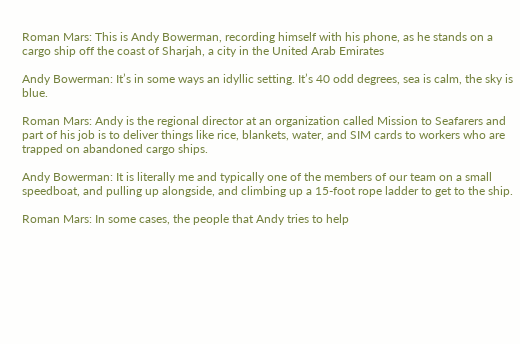Roman Mars: This is Andy Bowerman, recording himself with his phone, as he stands on a cargo ship off the coast of Sharjah, a city in the United Arab Emirates

Andy Bowerman: It’s in some ways an idyllic setting. It’s 40 odd degrees, sea is calm, the sky is blue.

Roman Mars: Andy is the regional director at an organization called Mission to Seafarers and part of his job is to deliver things like rice, blankets, water, and SIM cards to workers who are trapped on abandoned cargo ships.

Andy Bowerman: It is literally me and typically one of the members of our team on a small speedboat, and pulling up alongside, and climbing up a 15-foot rope ladder to get to the ship.

Roman Mars: In some cases, the people that Andy tries to help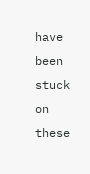have been stuck on these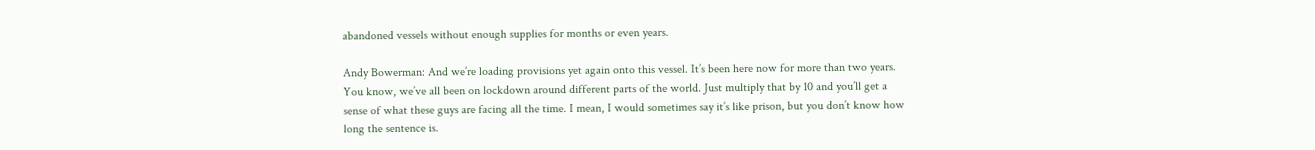abandoned vessels without enough supplies for months or even years.

Andy Bowerman: And we’re loading provisions yet again onto this vessel. It’s been here now for more than two years. You know, we’ve all been on lockdown around different parts of the world. Just multiply that by 10 and you’ll get a sense of what these guys are facing all the time. I mean, I would sometimes say it’s like prison, but you don’t know how long the sentence is.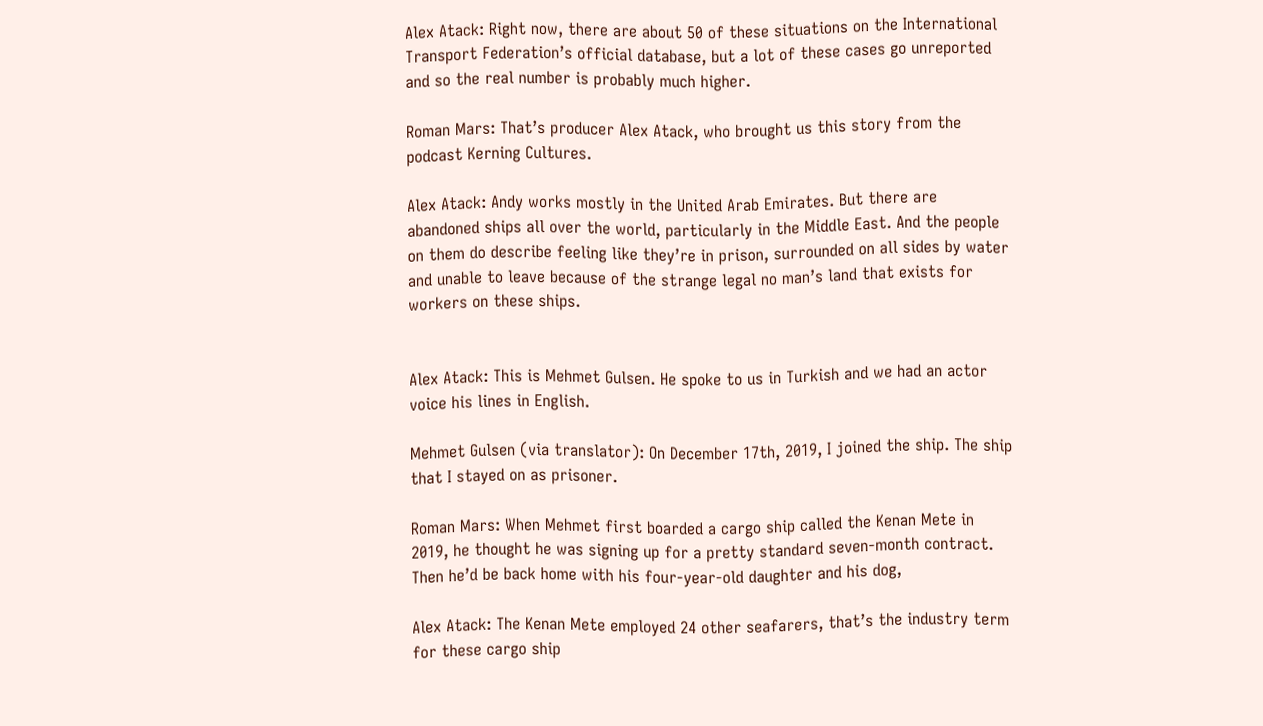Alex Atack: Right now, there are about 50 of these situations on the International Transport Federation’s official database, but a lot of these cases go unreported and so the real number is probably much higher.

Roman Mars: That’s producer Alex Atack, who brought us this story from the podcast Kerning Cultures.

Alex Atack: Andy works mostly in the United Arab Emirates. But there are abandoned ships all over the world, particularly in the Middle East. And the people on them do describe feeling like they’re in prison, surrounded on all sides by water and unable to leave because of the strange legal no man’s land that exists for workers on these ships.


Alex Atack: This is Mehmet Gulsen. He spoke to us in Turkish and we had an actor voice his lines in English.

Mehmet Gulsen (via translator): On December 17th, 2019, I joined the ship. The ship that I stayed on as prisoner.

Roman Mars: When Mehmet first boarded a cargo ship called the Kenan Mete in 2019, he thought he was signing up for a pretty standard seven-month contract. Then he’d be back home with his four-year-old daughter and his dog,

Alex Atack: The Kenan Mete employed 24 other seafarers, that’s the industry term for these cargo ship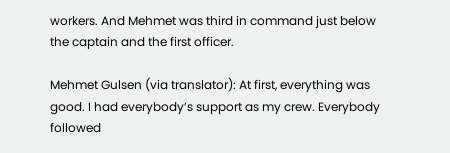workers. And Mehmet was third in command just below the captain and the first officer.

Mehmet Gulsen (via translator): At first, everything was good. I had everybody’s support as my crew. Everybody followed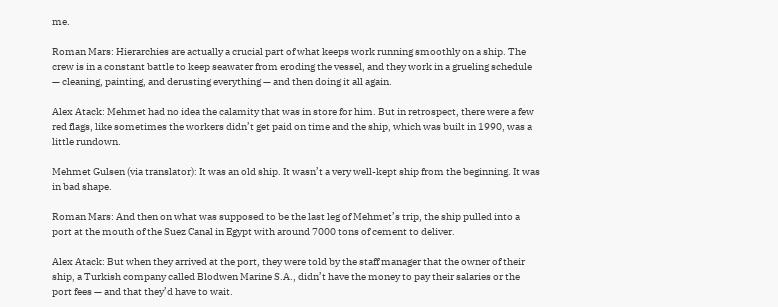me.

Roman Mars: Hierarchies are actually a crucial part of what keeps work running smoothly on a ship. The crew is in a constant battle to keep seawater from eroding the vessel, and they work in a grueling schedule — cleaning, painting, and derusting everything — and then doing it all again.

Alex Atack: Mehmet had no idea the calamity that was in store for him. But in retrospect, there were a few red flags, like sometimes the workers didn’t get paid on time and the ship, which was built in 1990, was a little rundown.

Mehmet Gulsen (via translator): It was an old ship. It wasn’t a very well-kept ship from the beginning. It was in bad shape.

Roman Mars: And then on what was supposed to be the last leg of Mehmet’s trip, the ship pulled into a port at the mouth of the Suez Canal in Egypt with around 7000 tons of cement to deliver.

Alex Atack: But when they arrived at the port, they were told by the staff manager that the owner of their ship, a Turkish company called Blodwen Marine S.A., didn’t have the money to pay their salaries or the port fees — and that they’d have to wait.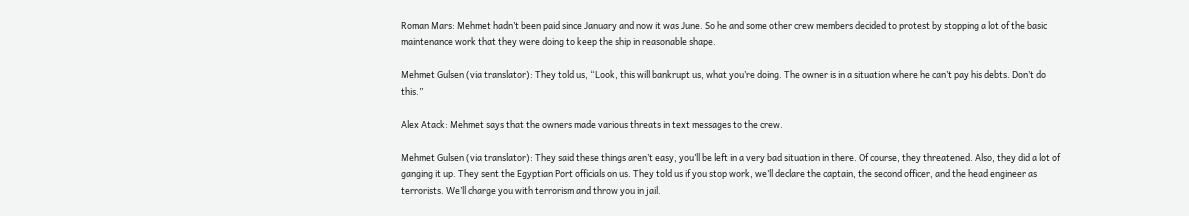Roman Mars: Mehmet hadn’t been paid since January and now it was June. So he and some other crew members decided to protest by stopping a lot of the basic maintenance work that they were doing to keep the ship in reasonable shape.

Mehmet Gulsen (via translator): They told us, “Look, this will bankrupt us, what you’re doing. The owner is in a situation where he can’t pay his debts. Don’t do this.”

Alex Atack: Mehmet says that the owners made various threats in text messages to the crew.

Mehmet Gulsen (via translator): They said these things aren’t easy, you’ll be left in a very bad situation in there. Of course, they threatened. Also, they did a lot of ganging it up. They sent the Egyptian Port officials on us. They told us if you stop work, we’ll declare the captain, the second officer, and the head engineer as terrorists. We’ll charge you with terrorism and throw you in jail.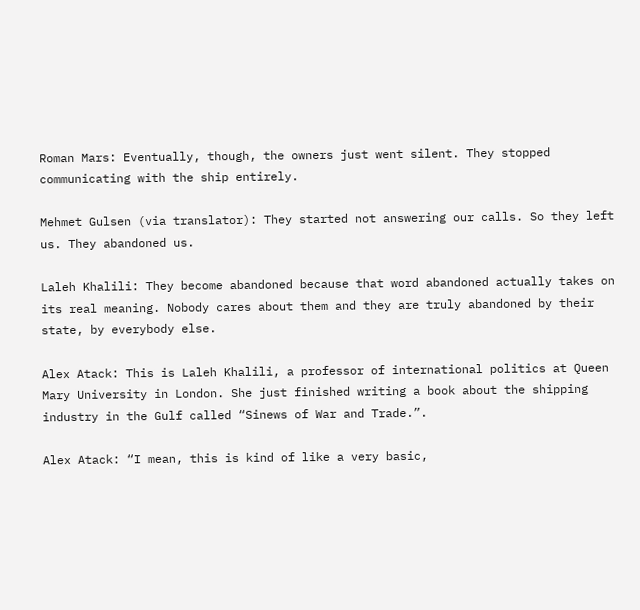Roman Mars: Eventually, though, the owners just went silent. They stopped communicating with the ship entirely.

Mehmet Gulsen (via translator): They started not answering our calls. So they left us. They abandoned us.

Laleh Khalili: They become abandoned because that word abandoned actually takes on its real meaning. Nobody cares about them and they are truly abandoned by their state, by everybody else.

Alex Atack: This is Laleh Khalili, a professor of international politics at Queen Mary University in London. She just finished writing a book about the shipping industry in the Gulf called “Sinews of War and Trade.”.

Alex Atack: “I mean, this is kind of like a very basic,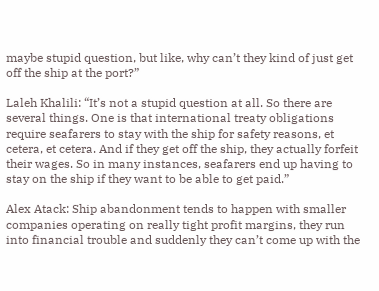maybe stupid question, but like, why can’t they kind of just get off the ship at the port?”

Laleh Khalili: “It’s not a stupid question at all. So there are several things. One is that international treaty obligations require seafarers to stay with the ship for safety reasons, et cetera, et cetera. And if they get off the ship, they actually forfeit their wages. So in many instances, seafarers end up having to stay on the ship if they want to be able to get paid.”

Alex Atack: Ship abandonment tends to happen with smaller companies operating on really tight profit margins, they run into financial trouble and suddenly they can’t come up with the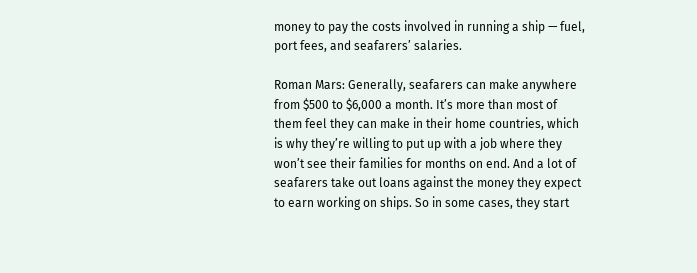money to pay the costs involved in running a ship — fuel, port fees, and seafarers’ salaries.

Roman Mars: Generally, seafarers can make anywhere from $500 to $6,000 a month. It’s more than most of them feel they can make in their home countries, which is why they’re willing to put up with a job where they won’t see their families for months on end. And a lot of seafarers take out loans against the money they expect to earn working on ships. So in some cases, they start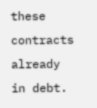these contracts already in debt.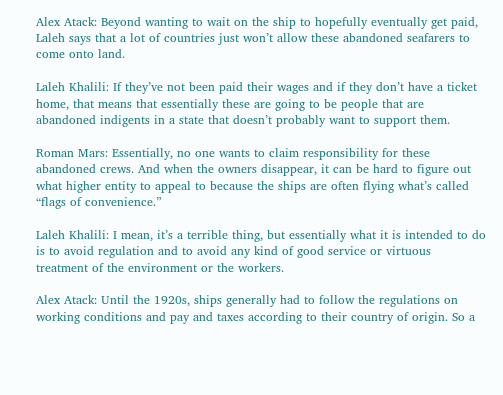Alex Atack: Beyond wanting to wait on the ship to hopefully eventually get paid, Laleh says that a lot of countries just won’t allow these abandoned seafarers to come onto land.

Laleh Khalili: If they’ve not been paid their wages and if they don’t have a ticket home, that means that essentially these are going to be people that are abandoned indigents in a state that doesn’t probably want to support them.

Roman Mars: Essentially, no one wants to claim responsibility for these abandoned crews. And when the owners disappear, it can be hard to figure out what higher entity to appeal to because the ships are often flying what’s called “flags of convenience.”

Laleh Khalili: I mean, it’s a terrible thing, but essentially what it is intended to do is to avoid regulation and to avoid any kind of good service or virtuous treatment of the environment or the workers.

Alex Atack: Until the 1920s, ships generally had to follow the regulations on working conditions and pay and taxes according to their country of origin. So a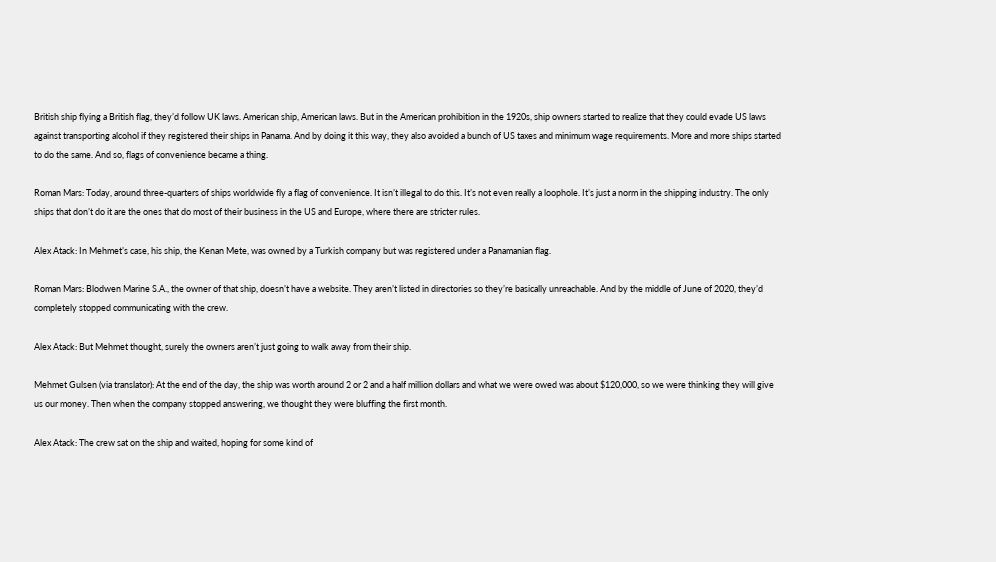British ship flying a British flag, they’d follow UK laws. American ship, American laws. But in the American prohibition in the 1920s, ship owners started to realize that they could evade US laws against transporting alcohol if they registered their ships in Panama. And by doing it this way, they also avoided a bunch of US taxes and minimum wage requirements. More and more ships started to do the same. And so, flags of convenience became a thing.

Roman Mars: Today, around three-quarters of ships worldwide fly a flag of convenience. It isn’t illegal to do this. It’s not even really a loophole. It’s just a norm in the shipping industry. The only ships that don’t do it are the ones that do most of their business in the US and Europe, where there are stricter rules.

Alex Atack: In Mehmet’s case, his ship, the Kenan Mete, was owned by a Turkish company but was registered under a Panamanian flag.

Roman Mars: Blodwen Marine S.A., the owner of that ship, doesn’t have a website. They aren’t listed in directories so they’re basically unreachable. And by the middle of June of 2020, they’d completely stopped communicating with the crew.

Alex Atack: But Mehmet thought, surely the owners aren’t just going to walk away from their ship.

Mehmet Gulsen (via translator): At the end of the day, the ship was worth around 2 or 2 and a half million dollars and what we were owed was about $120,000, so we were thinking they will give us our money. Then when the company stopped answering, we thought they were bluffing the first month.

Alex Atack: The crew sat on the ship and waited, hoping for some kind of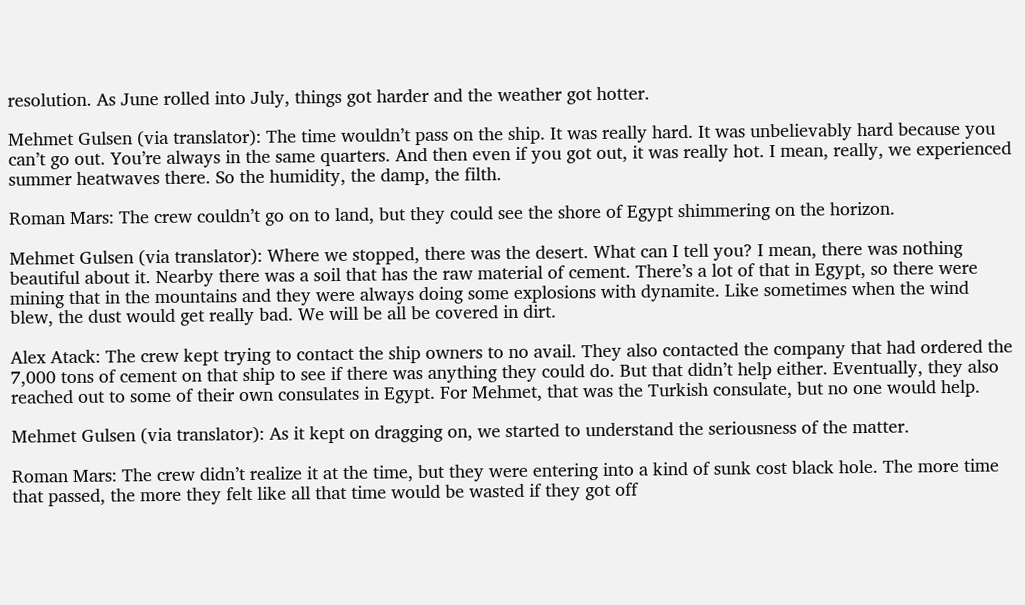resolution. As June rolled into July, things got harder and the weather got hotter.

Mehmet Gulsen (via translator): The time wouldn’t pass on the ship. It was really hard. It was unbelievably hard because you can’t go out. You’re always in the same quarters. And then even if you got out, it was really hot. I mean, really, we experienced summer heatwaves there. So the humidity, the damp, the filth.

Roman Mars: The crew couldn’t go on to land, but they could see the shore of Egypt shimmering on the horizon.

Mehmet Gulsen (via translator): Where we stopped, there was the desert. What can I tell you? I mean, there was nothing beautiful about it. Nearby there was a soil that has the raw material of cement. There’s a lot of that in Egypt, so there were mining that in the mountains and they were always doing some explosions with dynamite. Like sometimes when the wind blew, the dust would get really bad. We will be all be covered in dirt.

Alex Atack: The crew kept trying to contact the ship owners to no avail. They also contacted the company that had ordered the 7,000 tons of cement on that ship to see if there was anything they could do. But that didn’t help either. Eventually, they also reached out to some of their own consulates in Egypt. For Mehmet, that was the Turkish consulate, but no one would help.

Mehmet Gulsen (via translator): As it kept on dragging on, we started to understand the seriousness of the matter.

Roman Mars: The crew didn’t realize it at the time, but they were entering into a kind of sunk cost black hole. The more time that passed, the more they felt like all that time would be wasted if they got off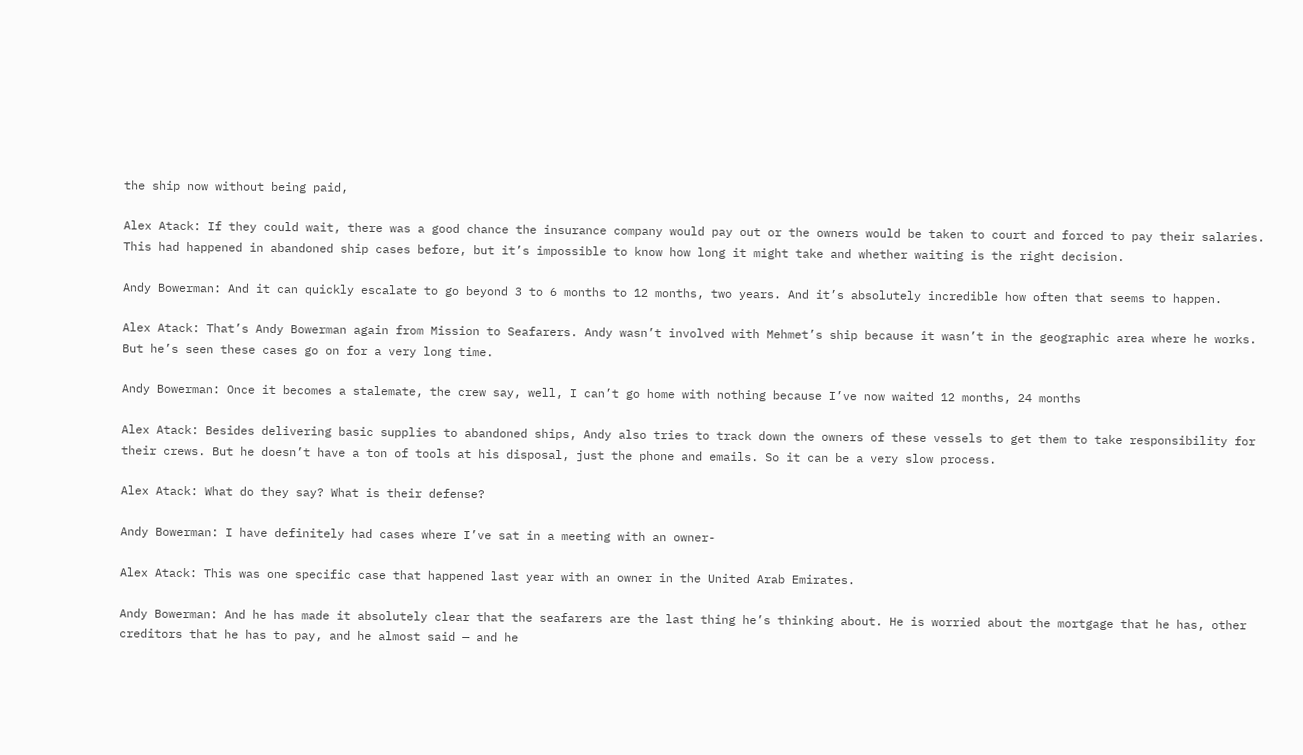the ship now without being paid,

Alex Atack: If they could wait, there was a good chance the insurance company would pay out or the owners would be taken to court and forced to pay their salaries. This had happened in abandoned ship cases before, but it’s impossible to know how long it might take and whether waiting is the right decision.

Andy Bowerman: And it can quickly escalate to go beyond 3 to 6 months to 12 months, two years. And it’s absolutely incredible how often that seems to happen.

Alex Atack: That’s Andy Bowerman again from Mission to Seafarers. Andy wasn’t involved with Mehmet’s ship because it wasn’t in the geographic area where he works. But he’s seen these cases go on for a very long time.

Andy Bowerman: Once it becomes a stalemate, the crew say, well, I can’t go home with nothing because I’ve now waited 12 months, 24 months

Alex Atack: Besides delivering basic supplies to abandoned ships, Andy also tries to track down the owners of these vessels to get them to take responsibility for their crews. But he doesn’t have a ton of tools at his disposal, just the phone and emails. So it can be a very slow process.

Alex Atack: What do they say? What is their defense?

Andy Bowerman: I have definitely had cases where I’ve sat in a meeting with an owner-

Alex Atack: This was one specific case that happened last year with an owner in the United Arab Emirates.

Andy Bowerman: And he has made it absolutely clear that the seafarers are the last thing he’s thinking about. He is worried about the mortgage that he has, other creditors that he has to pay, and he almost said — and he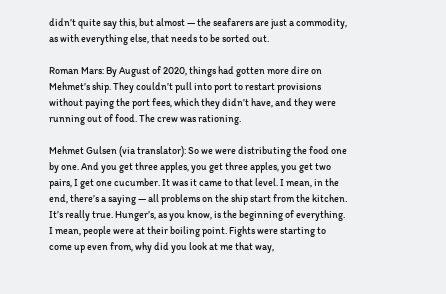didn’t quite say this, but almost — the seafarers are just a commodity, as with everything else, that needs to be sorted out.

Roman Mars: By August of 2020, things had gotten more dire on Mehmet’s ship. They couldn’t pull into port to restart provisions without paying the port fees, which they didn’t have, and they were running out of food. The crew was rationing.

Mehmet Gulsen (via translator): So we were distributing the food one by one. And you get three apples, you get three apples, you get two pairs, I get one cucumber. It was it came to that level. I mean, in the end, there’s a saying — all problems on the ship start from the kitchen. It’s really true. Hunger’s, as you know, is the beginning of everything. I mean, people were at their boiling point. Fights were starting to come up even from, why did you look at me that way,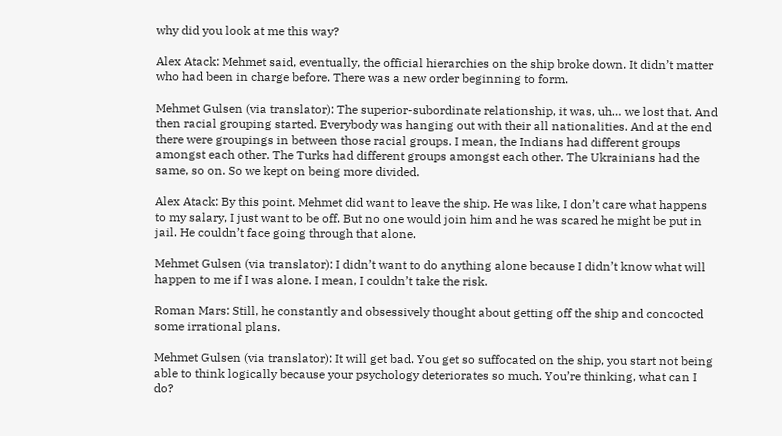why did you look at me this way?

Alex Atack: Mehmet said, eventually, the official hierarchies on the ship broke down. It didn’t matter who had been in charge before. There was a new order beginning to form.

Mehmet Gulsen (via translator): The superior-subordinate relationship, it was, uh… we lost that. And then racial grouping started. Everybody was hanging out with their all nationalities. And at the end there were groupings in between those racial groups. I mean, the Indians had different groups amongst each other. The Turks had different groups amongst each other. The Ukrainians had the same, so on. So we kept on being more divided.

Alex Atack: By this point. Mehmet did want to leave the ship. He was like, I don’t care what happens to my salary, I just want to be off. But no one would join him and he was scared he might be put in jail. He couldn’t face going through that alone.

Mehmet Gulsen (via translator): I didn’t want to do anything alone because I didn’t know what will happen to me if I was alone. I mean, I couldn’t take the risk.

Roman Mars: Still, he constantly and obsessively thought about getting off the ship and concocted some irrational plans.

Mehmet Gulsen (via translator): It will get bad. You get so suffocated on the ship, you start not being able to think logically because your psychology deteriorates so much. You’re thinking, what can I do?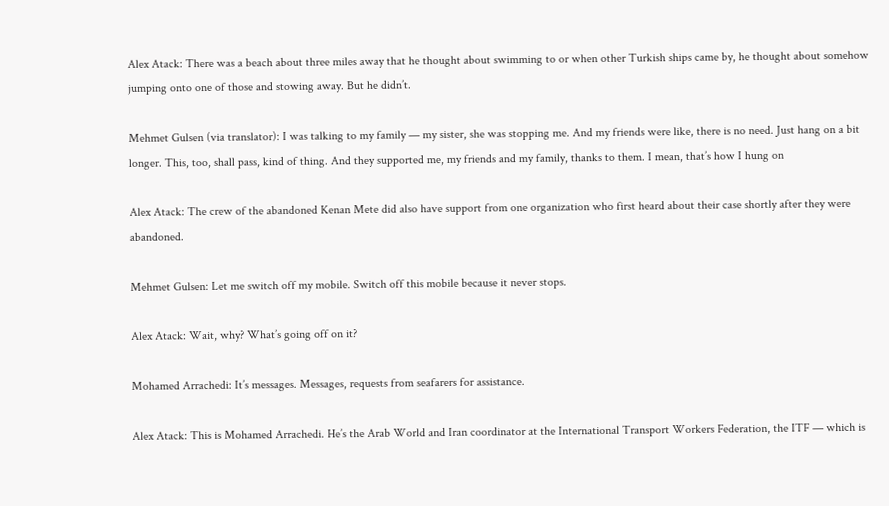Alex Atack: There was a beach about three miles away that he thought about swimming to or when other Turkish ships came by, he thought about somehow jumping onto one of those and stowing away. But he didn’t.

Mehmet Gulsen (via translator): I was talking to my family — my sister, she was stopping me. And my friends were like, there is no need. Just hang on a bit longer. This, too, shall pass, kind of thing. And they supported me, my friends and my family, thanks to them. I mean, that’s how I hung on

Alex Atack: The crew of the abandoned Kenan Mete did also have support from one organization who first heard about their case shortly after they were abandoned.

Mehmet Gulsen: Let me switch off my mobile. Switch off this mobile because it never stops.

Alex Atack: Wait, why? What’s going off on it?

Mohamed Arrachedi: It’s messages. Messages, requests from seafarers for assistance.

Alex Atack: This is Mohamed Arrachedi. He’s the Arab World and Iran coordinator at the International Transport Workers Federation, the ITF — which is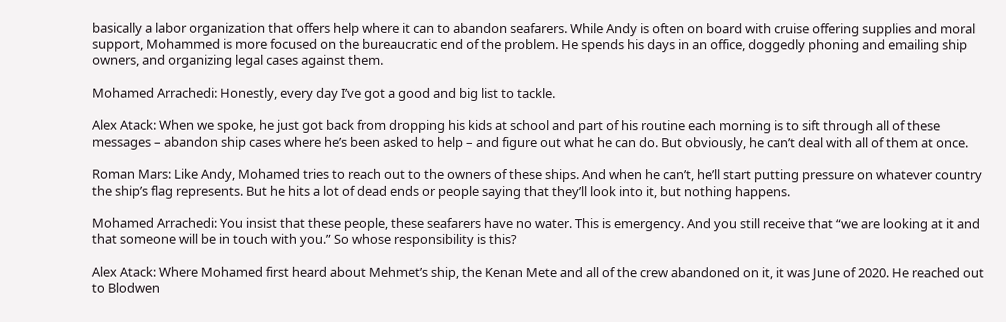basically a labor organization that offers help where it can to abandon seafarers. While Andy is often on board with cruise offering supplies and moral support, Mohammed is more focused on the bureaucratic end of the problem. He spends his days in an office, doggedly phoning and emailing ship owners, and organizing legal cases against them.

Mohamed Arrachedi: Honestly, every day I’ve got a good and big list to tackle.

Alex Atack: When we spoke, he just got back from dropping his kids at school and part of his routine each morning is to sift through all of these messages – abandon ship cases where he’s been asked to help – and figure out what he can do. But obviously, he can’t deal with all of them at once.

Roman Mars: Like Andy, Mohamed tries to reach out to the owners of these ships. And when he can’t, he’ll start putting pressure on whatever country the ship’s flag represents. But he hits a lot of dead ends or people saying that they’ll look into it, but nothing happens.

Mohamed Arrachedi: You insist that these people, these seafarers have no water. This is emergency. And you still receive that “we are looking at it and that someone will be in touch with you.” So whose responsibility is this?

Alex Atack: Where Mohamed first heard about Mehmet’s ship, the Kenan Mete and all of the crew abandoned on it, it was June of 2020. He reached out to Blodwen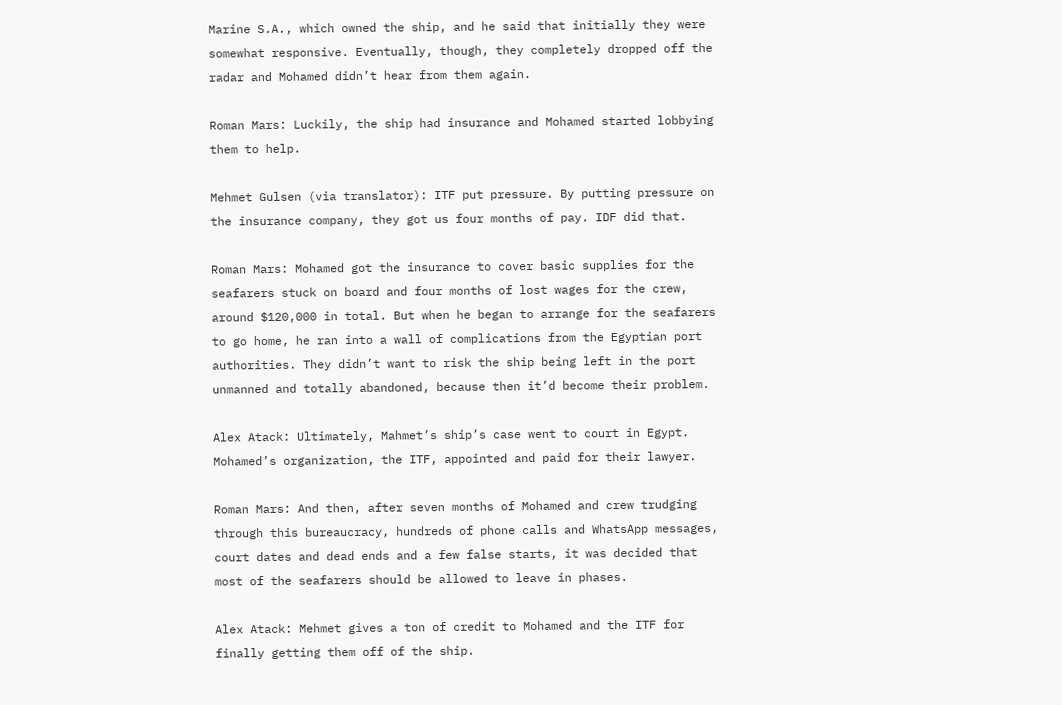Marine S.A., which owned the ship, and he said that initially they were somewhat responsive. Eventually, though, they completely dropped off the radar and Mohamed didn’t hear from them again.

Roman Mars: Luckily, the ship had insurance and Mohamed started lobbying them to help.

Mehmet Gulsen (via translator): ITF put pressure. By putting pressure on the insurance company, they got us four months of pay. IDF did that.

Roman Mars: Mohamed got the insurance to cover basic supplies for the seafarers stuck on board and four months of lost wages for the crew, around $120,000 in total. But when he began to arrange for the seafarers to go home, he ran into a wall of complications from the Egyptian port authorities. They didn’t want to risk the ship being left in the port unmanned and totally abandoned, because then it’d become their problem.

Alex Atack: Ultimately, Mahmet’s ship’s case went to court in Egypt. Mohamed’s organization, the ITF, appointed and paid for their lawyer.

Roman Mars: And then, after seven months of Mohamed and crew trudging through this bureaucracy, hundreds of phone calls and WhatsApp messages, court dates and dead ends and a few false starts, it was decided that most of the seafarers should be allowed to leave in phases.

Alex Atack: Mehmet gives a ton of credit to Mohamed and the ITF for finally getting them off of the ship.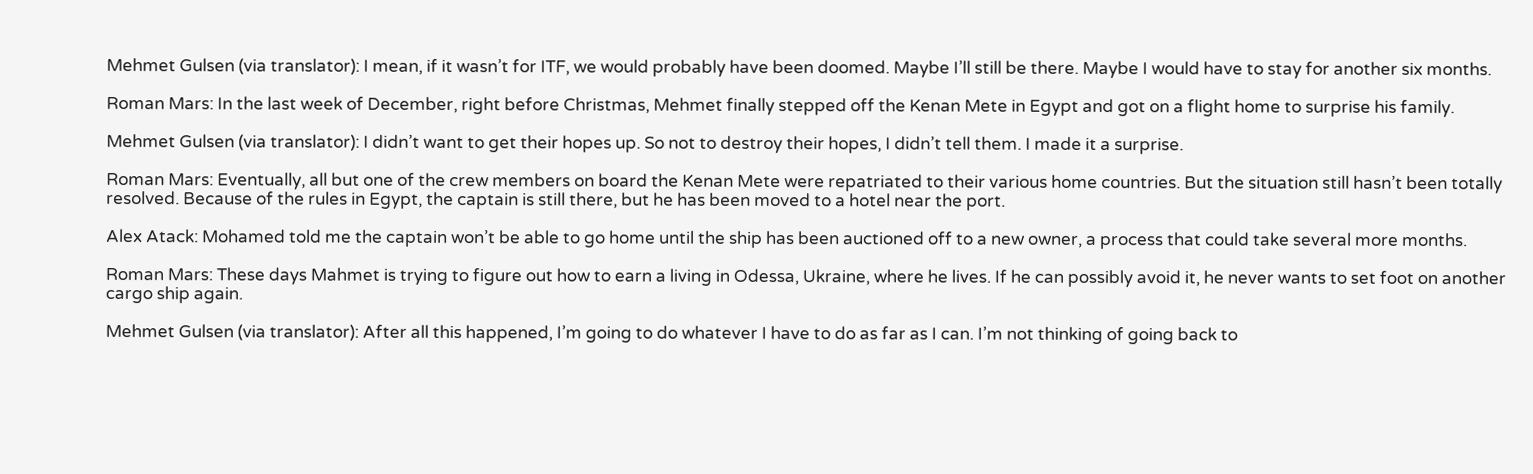Mehmet Gulsen (via translator): I mean, if it wasn’t for ITF, we would probably have been doomed. Maybe I’ll still be there. Maybe I would have to stay for another six months.

Roman Mars: In the last week of December, right before Christmas, Mehmet finally stepped off the Kenan Mete in Egypt and got on a flight home to surprise his family.

Mehmet Gulsen (via translator): I didn’t want to get their hopes up. So not to destroy their hopes, I didn’t tell them. I made it a surprise.

Roman Mars: Eventually, all but one of the crew members on board the Kenan Mete were repatriated to their various home countries. But the situation still hasn’t been totally resolved. Because of the rules in Egypt, the captain is still there, but he has been moved to a hotel near the port.

Alex Atack: Mohamed told me the captain won’t be able to go home until the ship has been auctioned off to a new owner, a process that could take several more months.

Roman Mars: These days Mahmet is trying to figure out how to earn a living in Odessa, Ukraine, where he lives. If he can possibly avoid it, he never wants to set foot on another cargo ship again.

Mehmet Gulsen (via translator): After all this happened, I’m going to do whatever I have to do as far as I can. I’m not thinking of going back to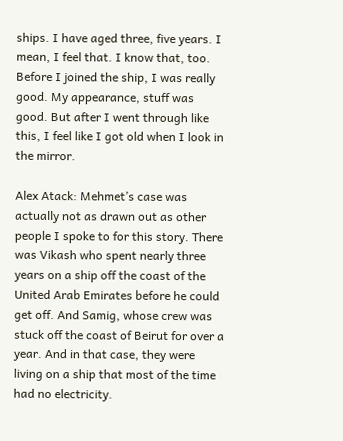ships. I have aged three, five years. I mean, I feel that. I know that, too. Before I joined the ship, I was really good. My appearance, stuff was good. But after I went through like this, I feel like I got old when I look in the mirror.

Alex Atack: Mehmet’s case was actually not as drawn out as other people I spoke to for this story. There was Vikash who spent nearly three years on a ship off the coast of the United Arab Emirates before he could get off. And Samig, whose crew was stuck off the coast of Beirut for over a year. And in that case, they were living on a ship that most of the time had no electricity.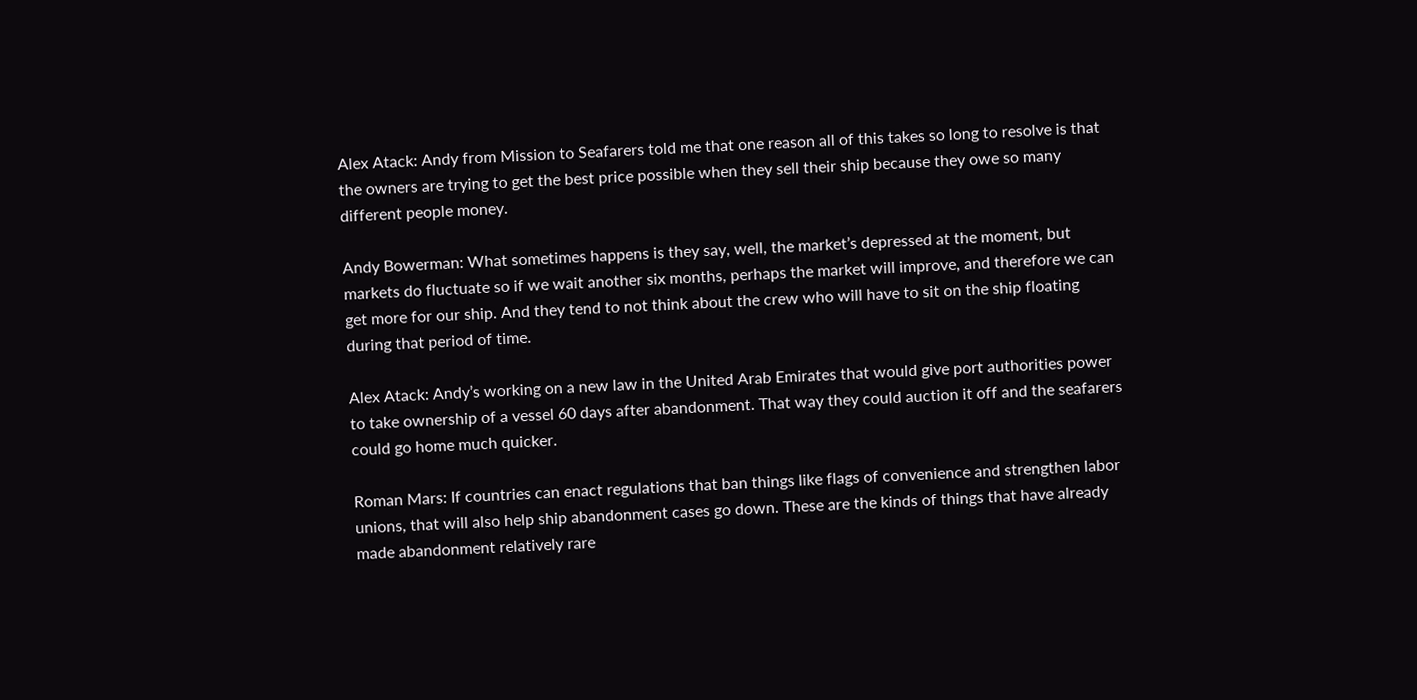Alex Atack: Andy from Mission to Seafarers told me that one reason all of this takes so long to resolve is that the owners are trying to get the best price possible when they sell their ship because they owe so many different people money.

Andy Bowerman: What sometimes happens is they say, well, the market’s depressed at the moment, but markets do fluctuate so if we wait another six months, perhaps the market will improve, and therefore we can get more for our ship. And they tend to not think about the crew who will have to sit on the ship floating during that period of time.

Alex Atack: Andy’s working on a new law in the United Arab Emirates that would give port authorities power to take ownership of a vessel 60 days after abandonment. That way they could auction it off and the seafarers could go home much quicker.

Roman Mars: If countries can enact regulations that ban things like flags of convenience and strengthen labor unions, that will also help ship abandonment cases go down. These are the kinds of things that have already made abandonment relatively rare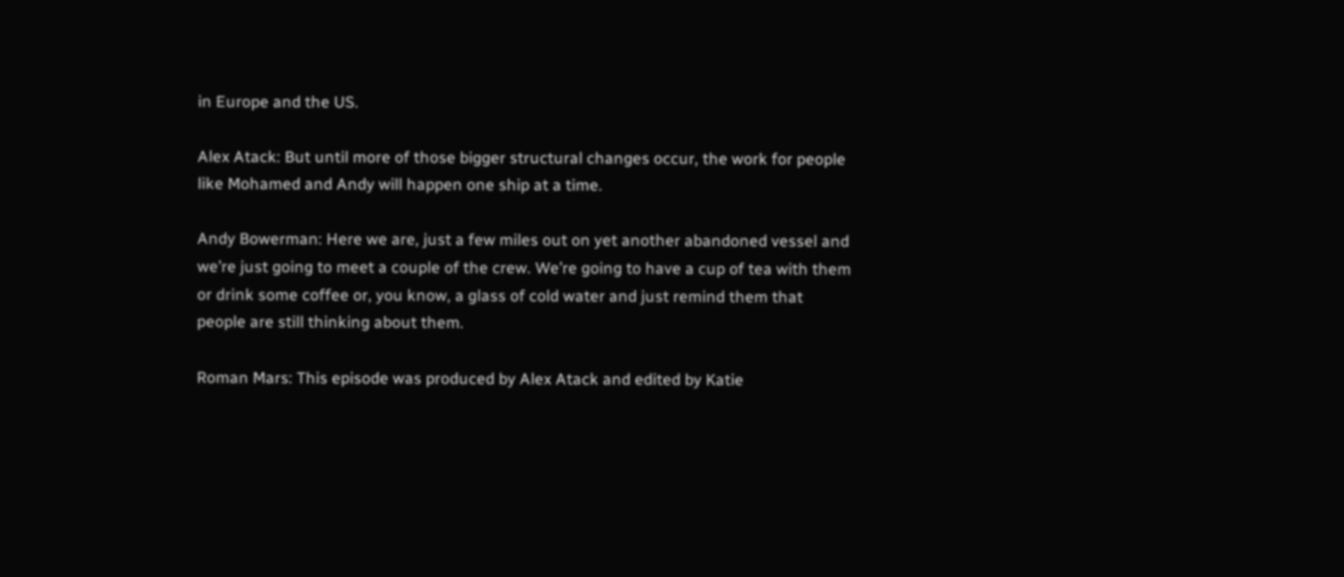in Europe and the US.

Alex Atack: But until more of those bigger structural changes occur, the work for people like Mohamed and Andy will happen one ship at a time.

Andy Bowerman: Here we are, just a few miles out on yet another abandoned vessel and we’re just going to meet a couple of the crew. We’re going to have a cup of tea with them or drink some coffee or, you know, a glass of cold water and just remind them that people are still thinking about them.

Roman Mars: This episode was produced by Alex Atack and edited by Katie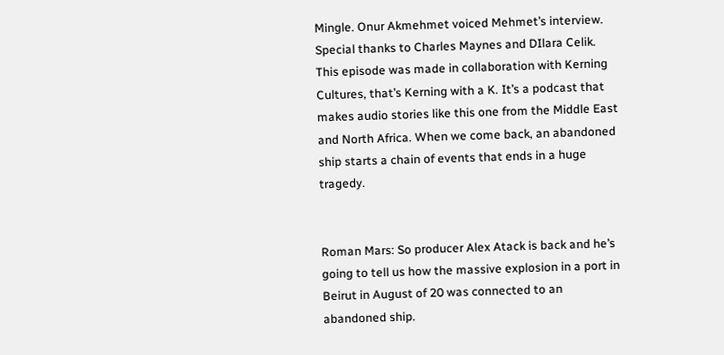Mingle. Onur Akmehmet voiced Mehmet’s interview. Special thanks to Charles Maynes and DIlara Celik. This episode was made in collaboration with Kerning Cultures, that’s Kerning with a K. It’s a podcast that makes audio stories like this one from the Middle East and North Africa. When we come back, an abandoned ship starts a chain of events that ends in a huge tragedy.


Roman Mars: So producer Alex Atack is back and he’s going to tell us how the massive explosion in a port in Beirut in August of 20 was connected to an abandoned ship.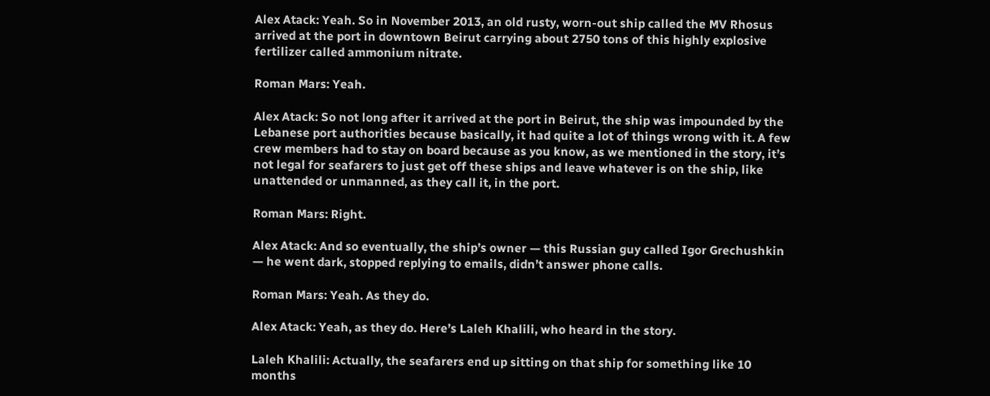Alex Atack: Yeah. So in November 2013, an old rusty, worn-out ship called the MV Rhosus arrived at the port in downtown Beirut carrying about 2750 tons of this highly explosive fertilizer called ammonium nitrate.

Roman Mars: Yeah.

Alex Atack: So not long after it arrived at the port in Beirut, the ship was impounded by the Lebanese port authorities because basically, it had quite a lot of things wrong with it. A few crew members had to stay on board because as you know, as we mentioned in the story, it’s not legal for seafarers to just get off these ships and leave whatever is on the ship, like unattended or unmanned, as they call it, in the port.

Roman Mars: Right.

Alex Atack: And so eventually, the ship’s owner — this Russian guy called Igor Grechushkin — he went dark, stopped replying to emails, didn’t answer phone calls.

Roman Mars: Yeah. As they do.

Alex Atack: Yeah, as they do. Here’s Laleh Khalili, who heard in the story.

Laleh Khalili: Actually, the seafarers end up sitting on that ship for something like 10 months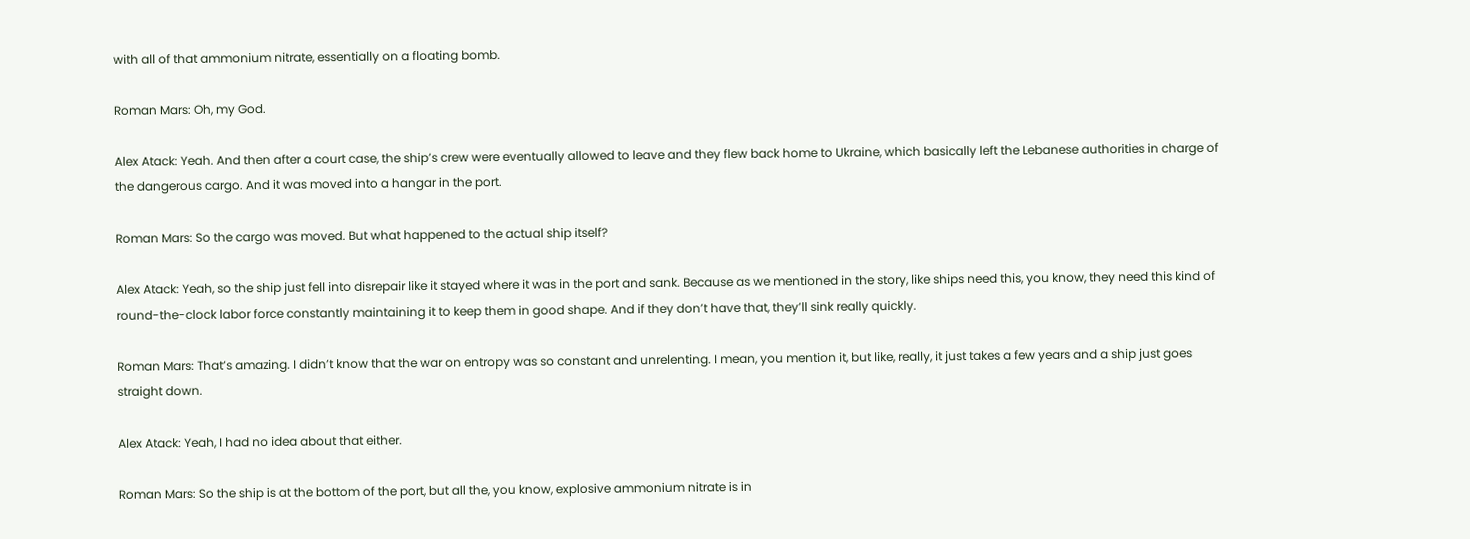with all of that ammonium nitrate, essentially on a floating bomb.

Roman Mars: Oh, my God.

Alex Atack: Yeah. And then after a court case, the ship’s crew were eventually allowed to leave and they flew back home to Ukraine, which basically left the Lebanese authorities in charge of the dangerous cargo. And it was moved into a hangar in the port.

Roman Mars: So the cargo was moved. But what happened to the actual ship itself?

Alex Atack: Yeah, so the ship just fell into disrepair like it stayed where it was in the port and sank. Because as we mentioned in the story, like ships need this, you know, they need this kind of round-the-clock labor force constantly maintaining it to keep them in good shape. And if they don’t have that, they’ll sink really quickly.

Roman Mars: That’s amazing. I didn’t know that the war on entropy was so constant and unrelenting. I mean, you mention it, but like, really, it just takes a few years and a ship just goes straight down.

Alex Atack: Yeah, I had no idea about that either.

Roman Mars: So the ship is at the bottom of the port, but all the, you know, explosive ammonium nitrate is in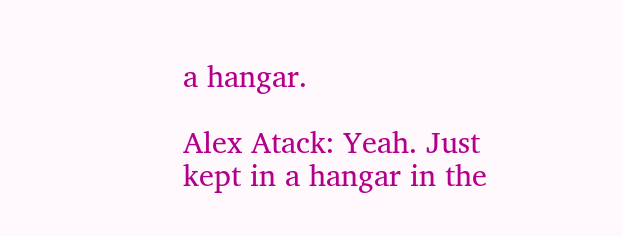a hangar.

Alex Atack: Yeah. Just kept in a hangar in the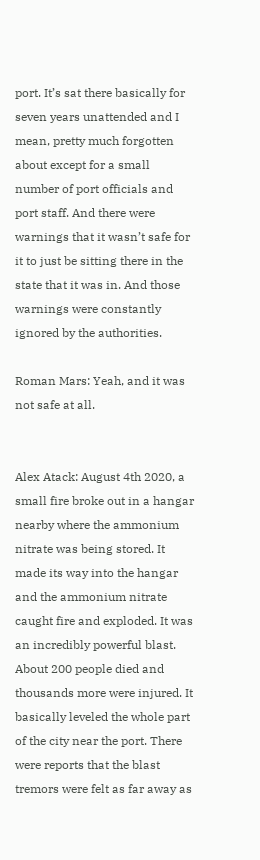port. It’s sat there basically for seven years unattended and I mean, pretty much forgotten about except for a small number of port officials and port staff. And there were warnings that it wasn’t safe for it to just be sitting there in the state that it was in. And those warnings were constantly ignored by the authorities.

Roman Mars: Yeah, and it was not safe at all.


Alex Atack: August 4th 2020, a small fire broke out in a hangar nearby where the ammonium nitrate was being stored. It made its way into the hangar and the ammonium nitrate caught fire and exploded. It was an incredibly powerful blast. About 200 people died and thousands more were injured. It basically leveled the whole part of the city near the port. There were reports that the blast tremors were felt as far away as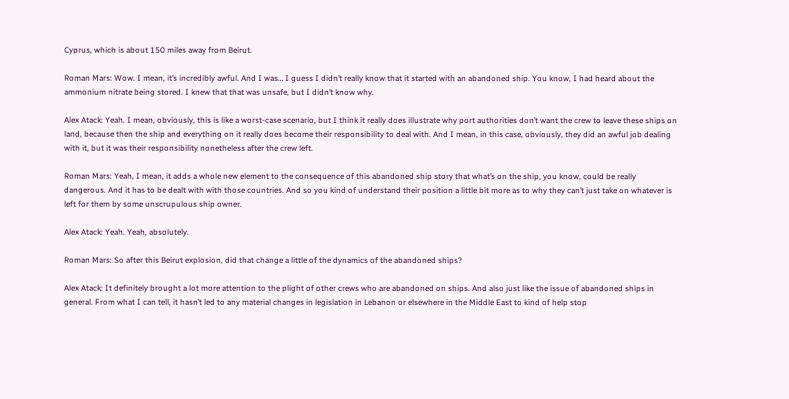Cyprus, which is about 150 miles away from Beirut.

Roman Mars: Wow. I mean, it’s incredibly awful. And I was… I guess I didn’t really know that it started with an abandoned ship. You know, I had heard about the ammonium nitrate being stored. I knew that that was unsafe, but I didn’t know why.

Alex Atack: Yeah. I mean, obviously, this is like a worst-case scenario, but I think it really does illustrate why port authorities don’t want the crew to leave these ships on land, because then the ship and everything on it really does become their responsibility to deal with. And I mean, in this case, obviously, they did an awful job dealing with it, but it was their responsibility nonetheless after the crew left.

Roman Mars: Yeah, I mean, it adds a whole new element to the consequence of this abandoned ship story that what’s on the ship, you know, could be really dangerous. And it has to be dealt with with those countries. And so you kind of understand their position a little bit more as to why they can’t just take on whatever is left for them by some unscrupulous ship owner.

Alex Atack: Yeah. Yeah, absolutely.

Roman Mars: So after this Beirut explosion, did that change a little of the dynamics of the abandoned ships?

Alex Atack: It definitely brought a lot more attention to the plight of other crews who are abandoned on ships. And also just like the issue of abandoned ships in general. From what I can tell, it hasn’t led to any material changes in legislation in Lebanon or elsewhere in the Middle East to kind of help stop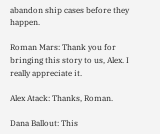abandon ship cases before they happen.

Roman Mars: Thank you for bringing this story to us, Alex. I really appreciate it.

Alex Atack: Thanks, Roman.

Dana Ballout: This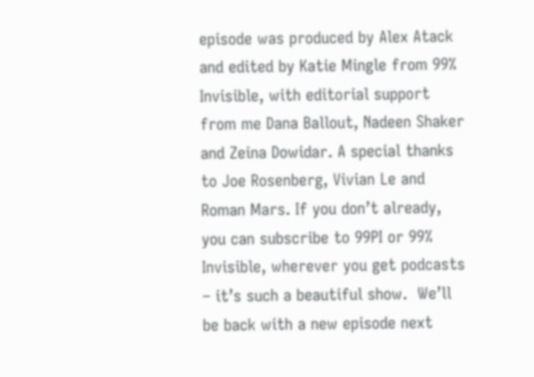episode was produced by Alex Atack and edited by Katie Mingle from 99% Invisible, with editorial support from me Dana Ballout, Nadeen Shaker and Zeina Dowidar. A special thanks to Joe Rosenberg, Vivian Le and Roman Mars. If you don’t already, you can subscribe to 99PI or 99% Invisible, wherever you get podcasts – it’s such a beautiful show.  We’ll be back with a new episode next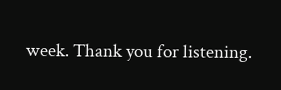week. Thank you for listening.